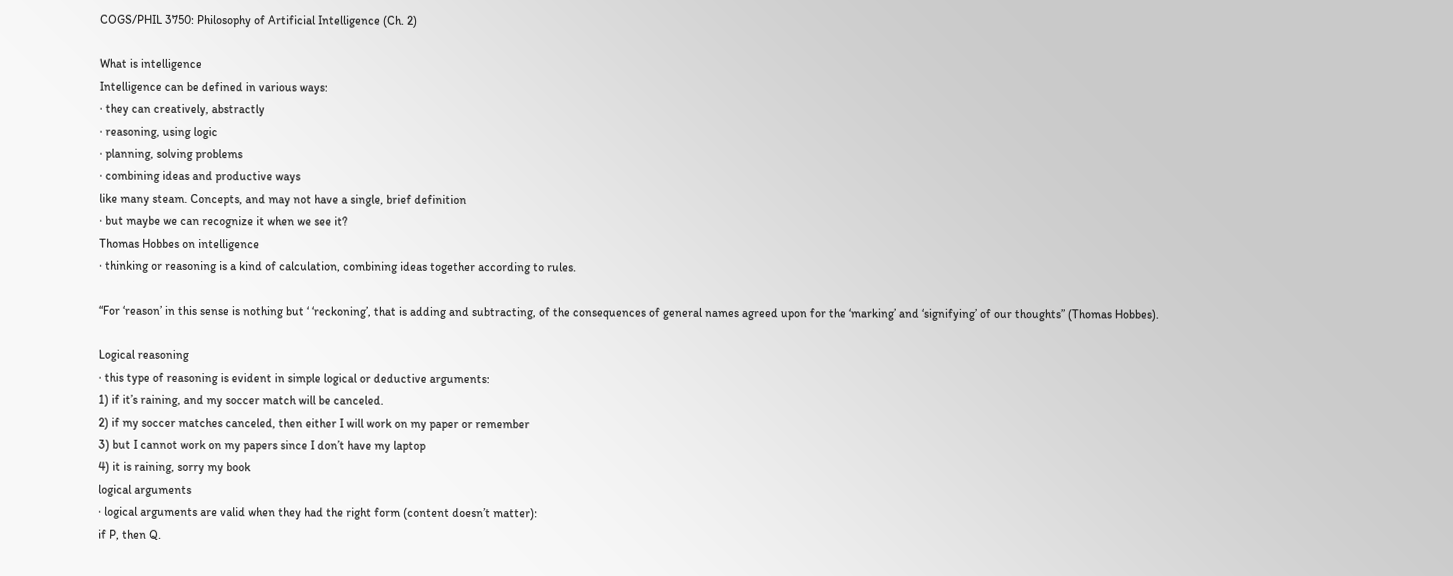COGS/PHIL 3750: Philosophy of Artificial Intelligence (Ch. 2)

What is intelligence
Intelligence can be defined in various ways:
∙ they can creatively, abstractly
∙ reasoning, using logic
∙ planning, solving problems
∙ combining ideas and productive ways
like many steam. Concepts, and may not have a single, brief definition
∙ but maybe we can recognize it when we see it?
Thomas Hobbes on intelligence
∙ thinking or reasoning is a kind of calculation, combining ideas together according to rules.

“For ‘reason’ in this sense is nothing but ‘ ‘reckoning’, that is adding and subtracting, of the consequences of general names agreed upon for the ‘marking’ and ‘signifying’ of our thoughts” (Thomas Hobbes).

Logical reasoning
∙ this type of reasoning is evident in simple logical or deductive arguments:
1) if it’s raining, and my soccer match will be canceled.
2) if my soccer matches canceled, then either I will work on my paper or remember
3) but I cannot work on my papers since I don’t have my laptop
4) it is raining, sorry my book
logical arguments
∙ logical arguments are valid when they had the right form (content doesn’t matter):
if P, then Q.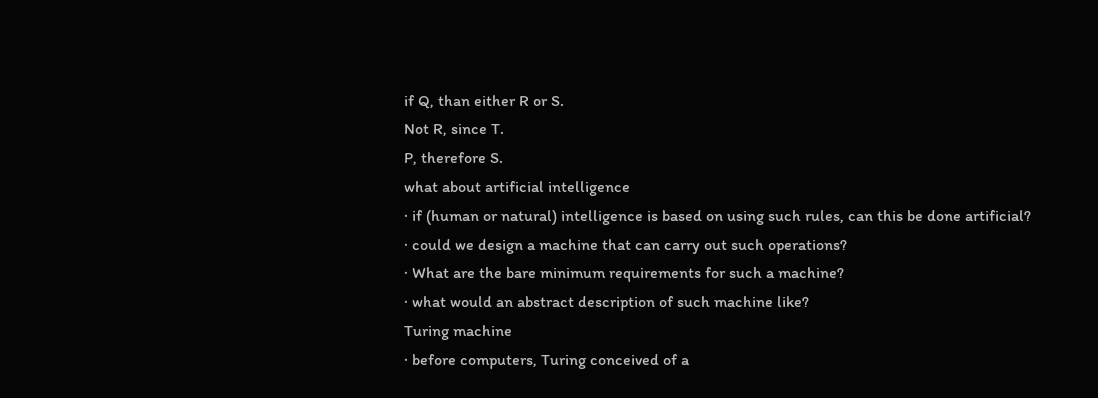if Q, than either R or S.
Not R, since T.
P, therefore S.
what about artificial intelligence
∙ if (human or natural) intelligence is based on using such rules, can this be done artificial?
∙ could we design a machine that can carry out such operations?
∙ What are the bare minimum requirements for such a machine?
∙ what would an abstract description of such machine like?
Turing machine
∙ before computers, Turing conceived of a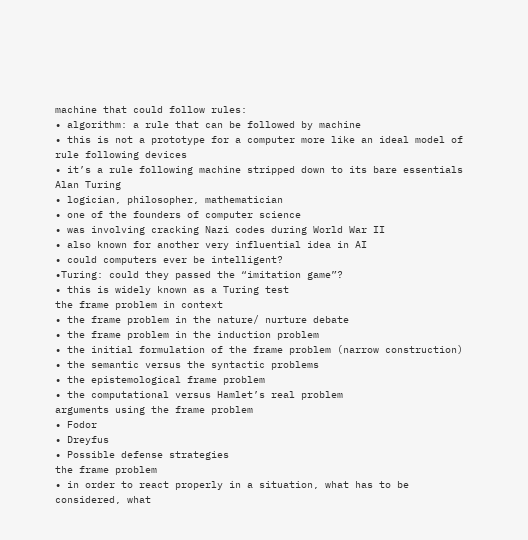machine that could follow rules:
∙ algorithm: a rule that can be followed by machine
∙ this is not a prototype for a computer more like an ideal model of rule following devices
∙ it’s a rule following machine stripped down to its bare essentials
Alan Turing
∙ logician, philosopher, mathematician
∙ one of the founders of computer science
∙ was involving cracking Nazi codes during World War II
∙ also known for another very influential idea in AI
∙ could computers ever be intelligent?
∙Turing: could they passed the “imitation game”?
∙ this is widely known as a Turing test
the frame problem in context
∙ the frame problem in the nature/ nurture debate
∙ the frame problem in the induction problem
∙ the initial formulation of the frame problem (narrow construction)
∙ the semantic versus the syntactic problems
∙ the epistemological frame problem
∙ the computational versus Hamlet’s real problem
arguments using the frame problem
∙ Fodor
∙ Dreyfus
∙ Possible defense strategies
the frame problem
∙ in order to react properly in a situation, what has to be considered, what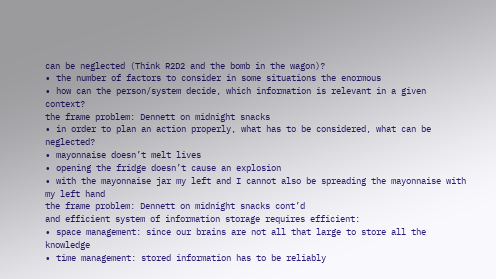can be neglected (Think R2D2 and the bomb in the wagon)?
∙ the number of factors to consider in some situations the enormous
∙ how can the person/system decide, which information is relevant in a given context?
the frame problem: Dennett on midnight snacks
∙ in order to plan an action properly, what has to be considered, what can be neglected?
∙ mayonnaise doesn’t melt lives
∙ opening the fridge doesn’t cause an explosion
∙ with the mayonnaise jar my left and I cannot also be spreading the mayonnaise with my left hand
the frame problem: Dennett on midnight snacks cont’d
and efficient system of information storage requires efficient:
∙ space management: since our brains are not all that large to store all the knowledge
∙ time management: stored information has to be reliably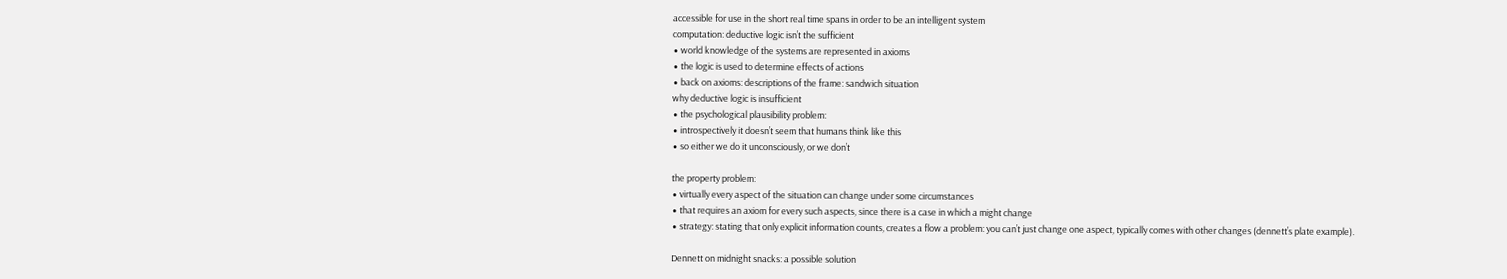accessible for use in the short real time spans in order to be an intelligent system
computation: deductive logic isn’t the sufficient
∙ world knowledge of the systems are represented in axioms
∙ the logic is used to determine effects of actions
∙ back on axioms: descriptions of the frame: sandwich situation
why deductive logic is insufficient
∙ the psychological plausibility problem:
∙ introspectively it doesn’t seem that humans think like this
∙ so either we do it unconsciously, or we don’t

the property problem:
∙ virtually every aspect of the situation can change under some circumstances
∙ that requires an axiom for every such aspects, since there is a case in which a might change
∙ strategy: stating that only explicit information counts, creates a flow a problem: you can’t just change one aspect, typically comes with other changes (dennett’s plate example).

Dennett on midnight snacks: a possible solution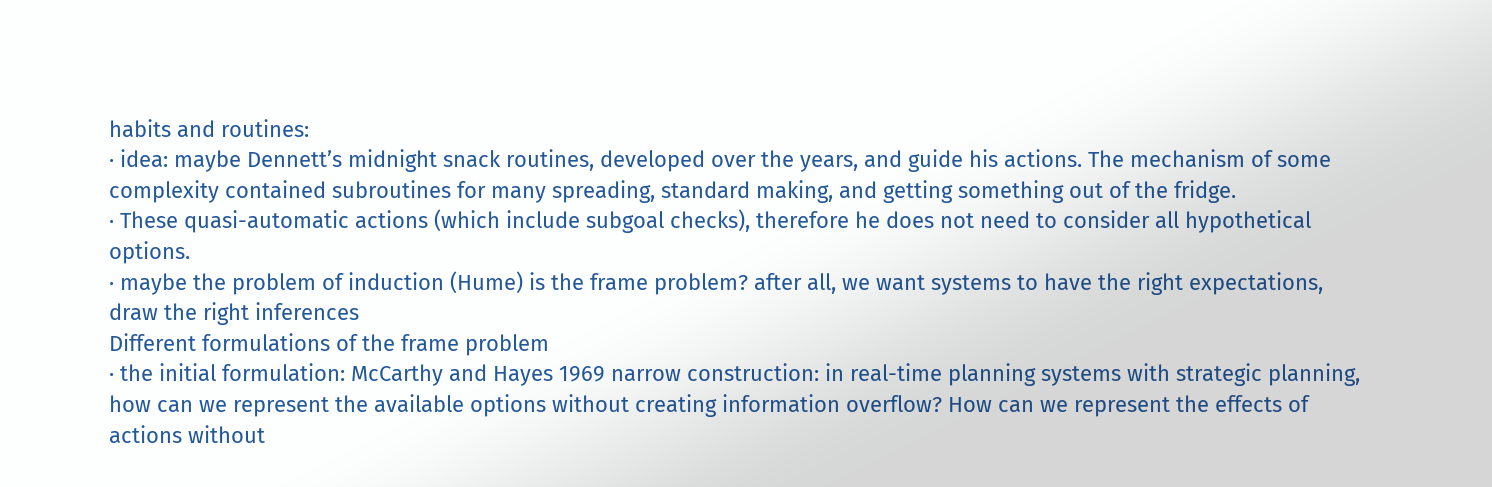habits and routines:
∙ idea: maybe Dennett’s midnight snack routines, developed over the years, and guide his actions. The mechanism of some complexity contained subroutines for many spreading, standard making, and getting something out of the fridge.
∙ These quasi-automatic actions (which include subgoal checks), therefore he does not need to consider all hypothetical options.
∙ maybe the problem of induction (Hume) is the frame problem? after all, we want systems to have the right expectations, draw the right inferences
Different formulations of the frame problem
∙ the initial formulation: McCarthy and Hayes 1969 narrow construction: in real-time planning systems with strategic planning, how can we represent the available options without creating information overflow? How can we represent the effects of actions without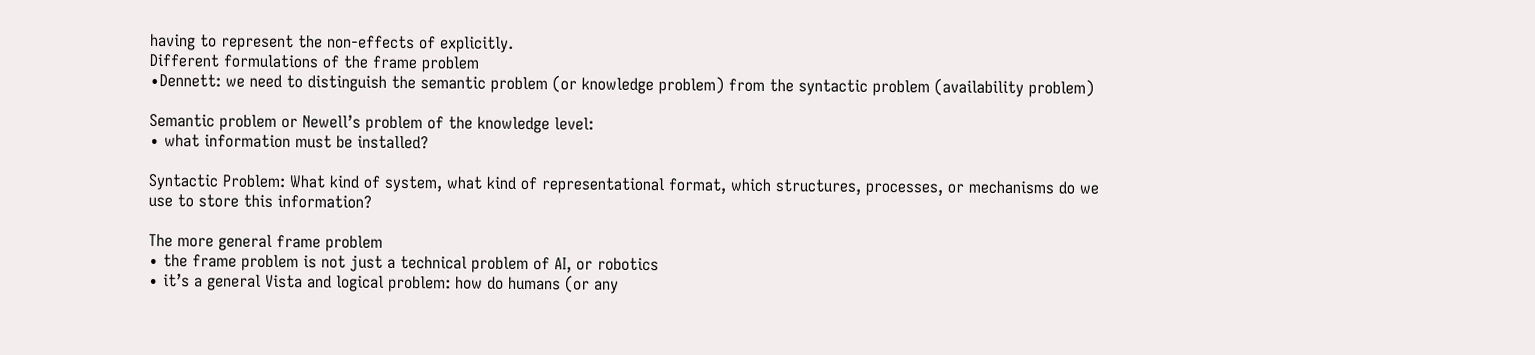having to represent the non-effects of explicitly.
Different formulations of the frame problem
∙Dennett: we need to distinguish the semantic problem (or knowledge problem) from the syntactic problem (availability problem)

Semantic problem or Newell’s problem of the knowledge level:
∙ what information must be installed?

Syntactic Problem: What kind of system, what kind of representational format, which structures, processes, or mechanisms do we use to store this information?

The more general frame problem
∙ the frame problem is not just a technical problem of AI, or robotics
∙ it’s a general Vista and logical problem: how do humans (or any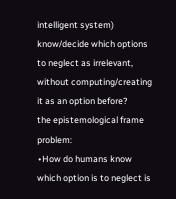intelligent system) know/decide which options to neglect as irrelevant, without computing/creating it as an option before?
the epistemological frame problem:
∙How do humans know which option is to neglect is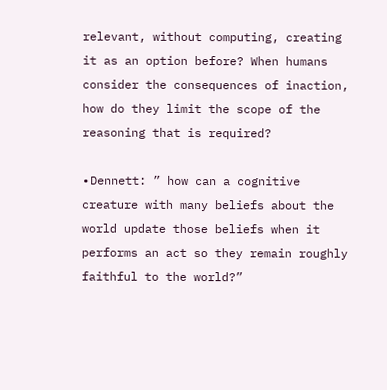relevant, without computing, creating it as an option before? When humans consider the consequences of inaction, how do they limit the scope of the reasoning that is required?

∙Dennett: ” how can a cognitive creature with many beliefs about the world update those beliefs when it performs an act so they remain roughly faithful to the world?”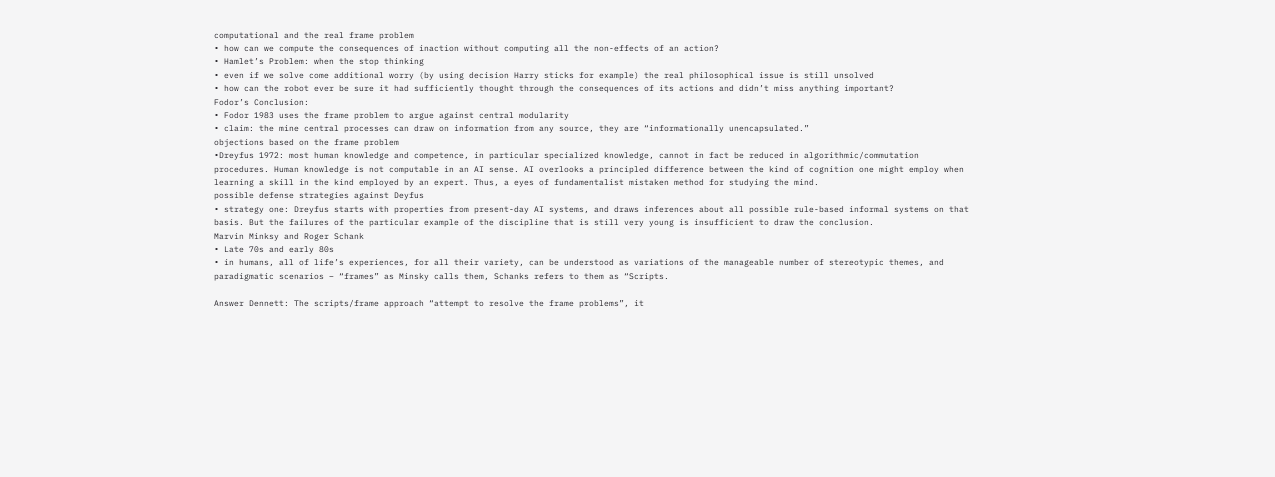computational and the real frame problem
∙ how can we compute the consequences of inaction without computing all the non-effects of an action?
∙ Hamlet’s Problem: when the stop thinking
∙ even if we solve come additional worry (by using decision Harry sticks for example) the real philosophical issue is still unsolved
∙ how can the robot ever be sure it had sufficiently thought through the consequences of its actions and didn’t miss anything important?
Fodor’s Conclusion:
∙ Fodor 1983 uses the frame problem to argue against central modularity
∙ claim: the mine central processes can draw on information from any source, they are “informationally unencapsulated.”
objections based on the frame problem
∙Dreyfus 1972: most human knowledge and competence, in particular specialized knowledge, cannot in fact be reduced in algorithmic/commutation procedures. Human knowledge is not computable in an AI sense. AI overlooks a principled difference between the kind of cognition one might employ when learning a skill in the kind employed by an expert. Thus, a eyes of fundamentalist mistaken method for studying the mind.
possible defense strategies against Deyfus
∙ strategy one: Dreyfus starts with properties from present-day AI systems, and draws inferences about all possible rule-based informal systems on that basis. But the failures of the particular example of the discipline that is still very young is insufficient to draw the conclusion.
Marvin Minksy and Roger Schank
∙ Late 70s and early 80s
∙ in humans, all of life’s experiences, for all their variety, can be understood as variations of the manageable number of stereotypic themes, and paradigmatic scenarios – “frames” as Minsky calls them, Schanks refers to them as “Scripts.

Answer Dennett: The scripts/frame approach “attempt to resolve the frame problems”, it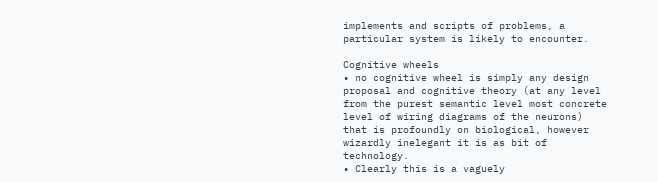implements and scripts of problems, a particular system is likely to encounter.

Cognitive wheels
∙ no cognitive wheel is simply any design proposal and cognitive theory (at any level from the purest semantic level most concrete level of wiring diagrams of the neurons) that is profoundly on biological, however wizardly inelegant it is as bit of technology.
∙ Clearly this is a vaguely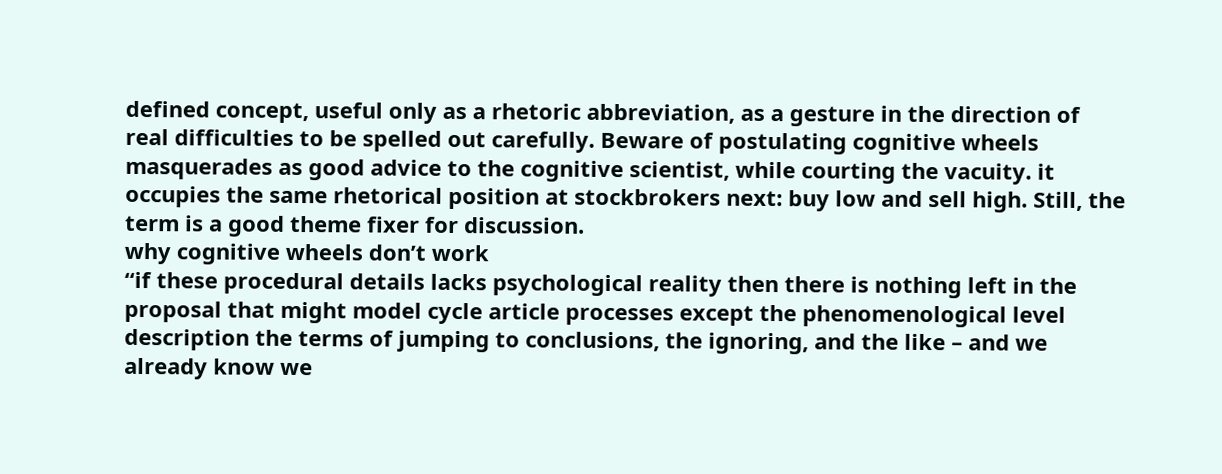defined concept, useful only as a rhetoric abbreviation, as a gesture in the direction of real difficulties to be spelled out carefully. Beware of postulating cognitive wheels masquerades as good advice to the cognitive scientist, while courting the vacuity. it occupies the same rhetorical position at stockbrokers next: buy low and sell high. Still, the term is a good theme fixer for discussion.
why cognitive wheels don’t work
“if these procedural details lacks psychological reality then there is nothing left in the proposal that might model cycle article processes except the phenomenological level description the terms of jumping to conclusions, the ignoring, and the like – and we already know we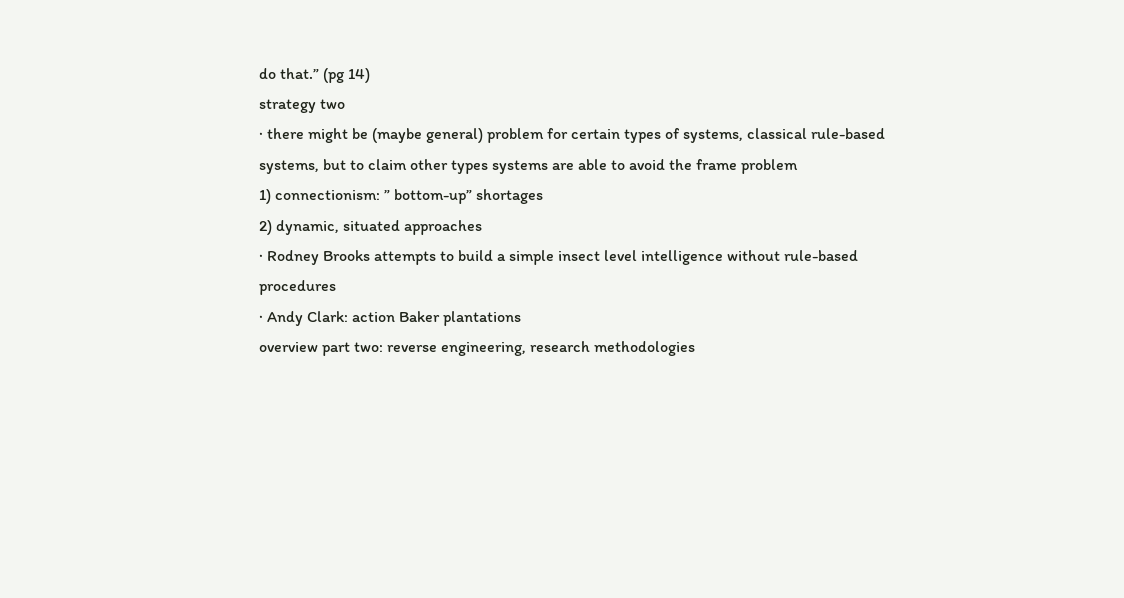do that.” (pg 14)
strategy two
∙ there might be (maybe general) problem for certain types of systems, classical rule-based systems, but to claim other types systems are able to avoid the frame problem
1) connectionism: ” bottom-up” shortages
2) dynamic, situated approaches
∙ Rodney Brooks attempts to build a simple insect level intelligence without rule-based procedures
∙ Andy Clark: action Baker plantations
overview part two: reverse engineering, research methodologies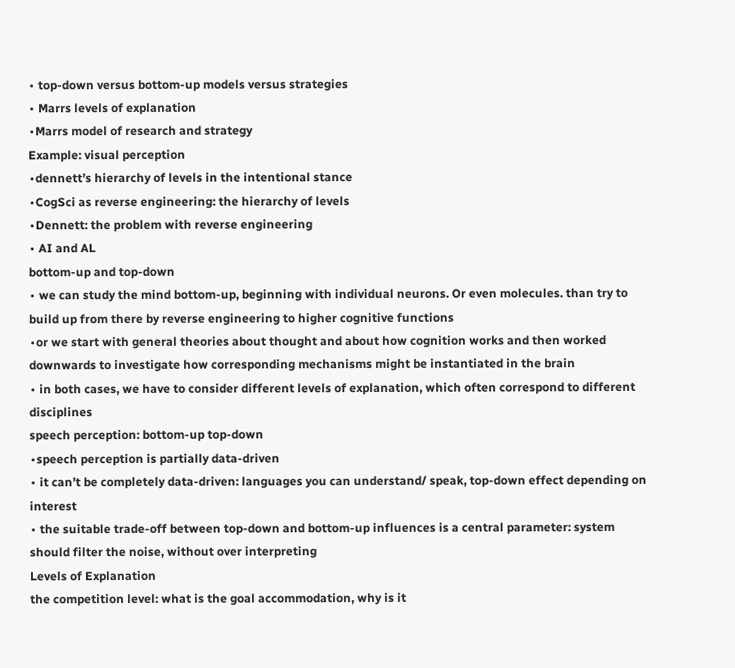∙ top-down versus bottom-up models versus strategies
∙ Marrs levels of explanation
∙Marrs model of research and strategy
Example: visual perception
∙dennett’s hierarchy of levels in the intentional stance
∙CogSci as reverse engineering: the hierarchy of levels
∙Dennett: the problem with reverse engineering
∙ AI and AL
bottom-up and top-down
∙ we can study the mind bottom-up, beginning with individual neurons. Or even molecules. than try to build up from there by reverse engineering to higher cognitive functions
∙or we start with general theories about thought and about how cognition works and then worked downwards to investigate how corresponding mechanisms might be instantiated in the brain
∙ in both cases, we have to consider different levels of explanation, which often correspond to different disciplines
speech perception: bottom-up top-down
∙speech perception is partially data-driven
∙ it can’t be completely data-driven: languages you can understand/ speak, top-down effect depending on interest
∙ the suitable trade-off between top-down and bottom-up influences is a central parameter: system should filter the noise, without over interpreting
Levels of Explanation
the competition level: what is the goal accommodation, why is it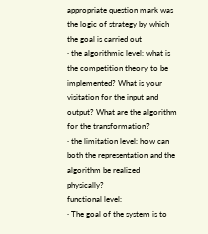appropriate question mark was the logic of strategy by which the goal is carried out
∙ the algorithmic level: what is the competition theory to be implemented? What is your visitation for the input and output? What are the algorithm for the transformation?
∙ the limitation level: how can both the representation and the algorithm be realized physically?
functional level:
∙ The goal of the system is to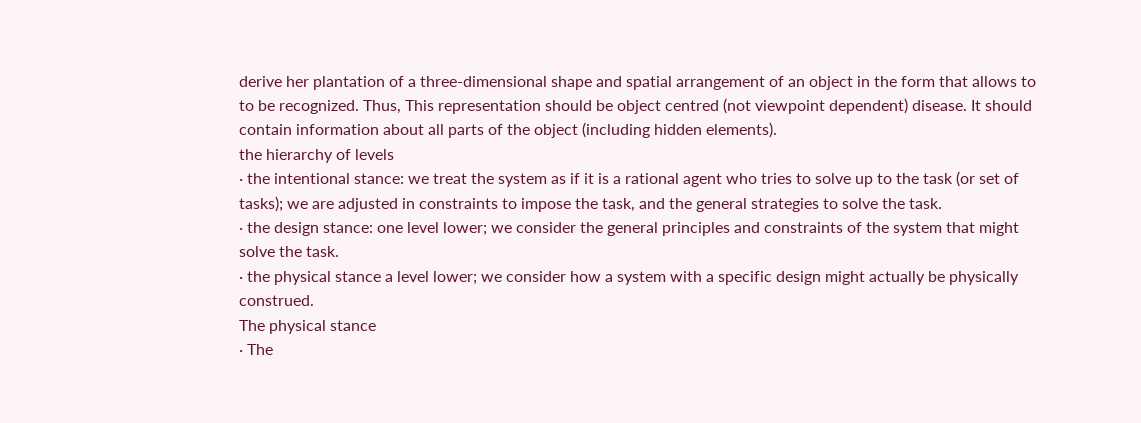derive her plantation of a three-dimensional shape and spatial arrangement of an object in the form that allows to to be recognized. Thus, This representation should be object centred (not viewpoint dependent) disease. It should contain information about all parts of the object (including hidden elements).
the hierarchy of levels
∙ the intentional stance: we treat the system as if it is a rational agent who tries to solve up to the task (or set of tasks); we are adjusted in constraints to impose the task, and the general strategies to solve the task.
∙ the design stance: one level lower; we consider the general principles and constraints of the system that might solve the task.
∙ the physical stance a level lower; we consider how a system with a specific design might actually be physically construed.
The physical stance
∙ The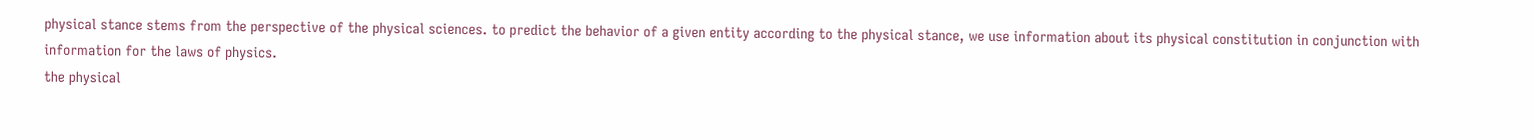physical stance stems from the perspective of the physical sciences. to predict the behavior of a given entity according to the physical stance, we use information about its physical constitution in conjunction with information for the laws of physics.
the physical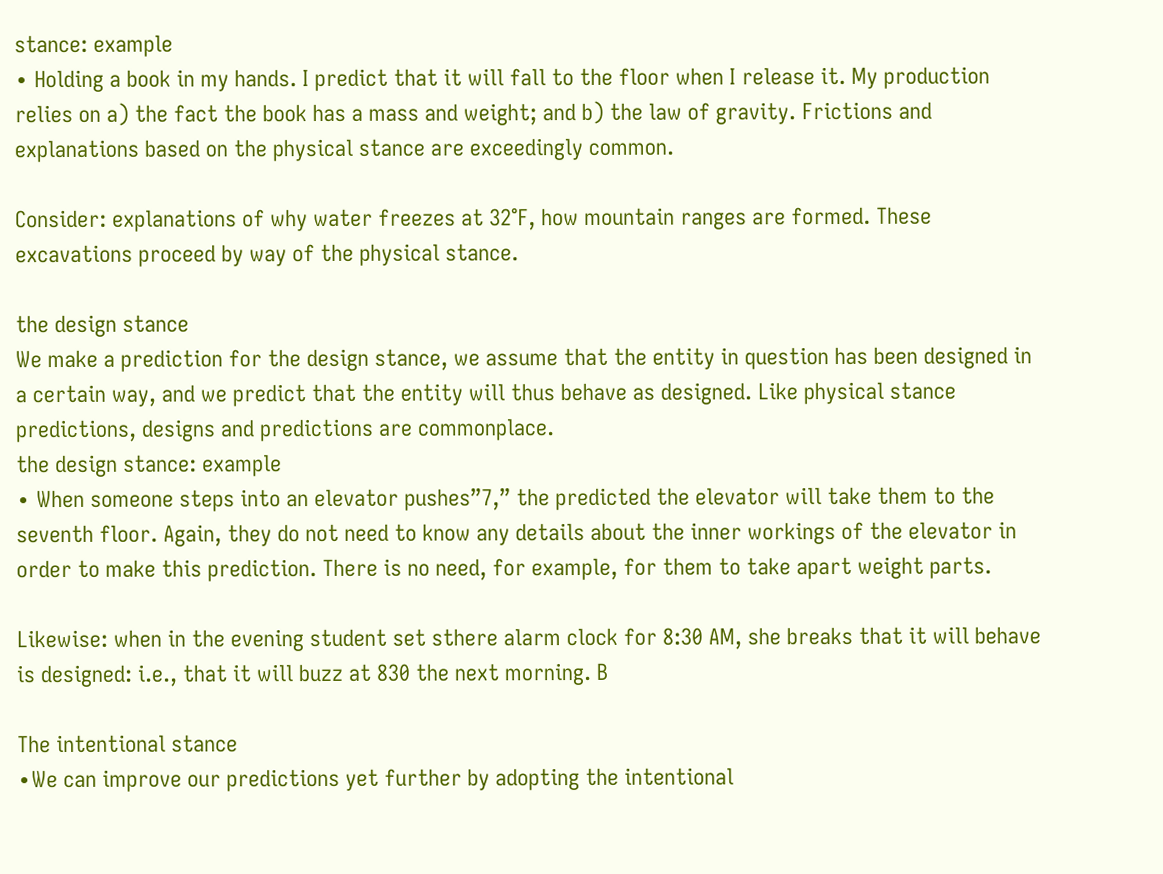stance: example
∙ Holding a book in my hands. I predict that it will fall to the floor when I release it. My production relies on a) the fact the book has a mass and weight; and b) the law of gravity. Frictions and explanations based on the physical stance are exceedingly common.

Consider: explanations of why water freezes at 32°F, how mountain ranges are formed. These excavations proceed by way of the physical stance.

the design stance
We make a prediction for the design stance, we assume that the entity in question has been designed in a certain way, and we predict that the entity will thus behave as designed. Like physical stance predictions, designs and predictions are commonplace.
the design stance: example
∙ When someone steps into an elevator pushes”7,” the predicted the elevator will take them to the seventh floor. Again, they do not need to know any details about the inner workings of the elevator in order to make this prediction. There is no need, for example, for them to take apart weight parts.

Likewise: when in the evening student set sthere alarm clock for 8:30 AM, she breaks that it will behave is designed: i.e., that it will buzz at 830 the next morning. B

The intentional stance
∙We can improve our predictions yet further by adopting the intentional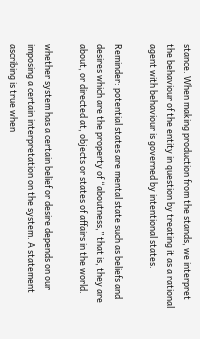stance. When making production from the stands, we interpret the behaviour of the entity in question by treating it as a rational agent with behaviour is governed by intentional states.

Reminder: potential states are mental state such as beliefs and desires which are the property of “aboutness,” that is, they are about, or directed at, objects or states of affairs in the world.

whether system has a certain belief or desire depends on our imposing a certain interpretation on the system. A statement ascribing is true when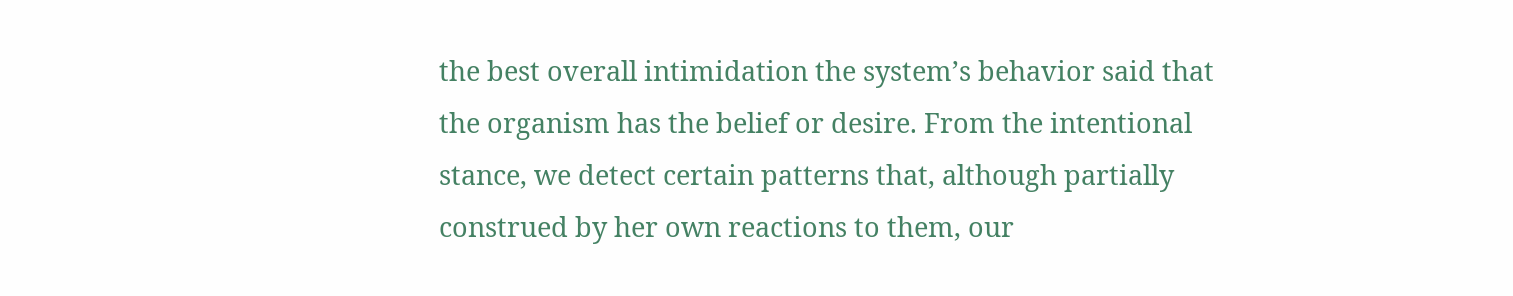the best overall intimidation the system’s behavior said that the organism has the belief or desire. From the intentional stance, we detect certain patterns that, although partially construed by her own reactions to them, our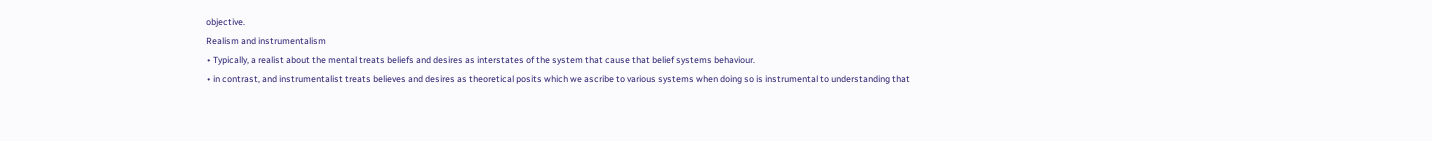objective.
Realism and instrumentalism
∙ Typically, a realist about the mental treats beliefs and desires as interstates of the system that cause that belief systems behaviour.
∙ in contrast, and instrumentalist treats believes and desires as theoretical posits which we ascribe to various systems when doing so is instrumental to understanding that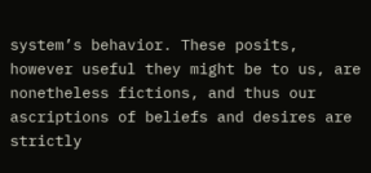system’s behavior. These posits, however useful they might be to us, are nonetheless fictions, and thus our ascriptions of beliefs and desires are strictly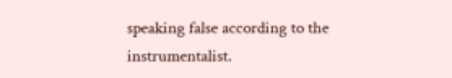speaking false according to the instrumentalist.